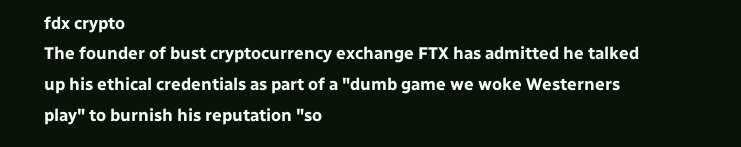fdx crypto
The founder of bust cryptocurrency exchange FTX has admitted he talked up his ethical credentials as part of a "dumb game we woke Westerners play" to burnish his reputation "so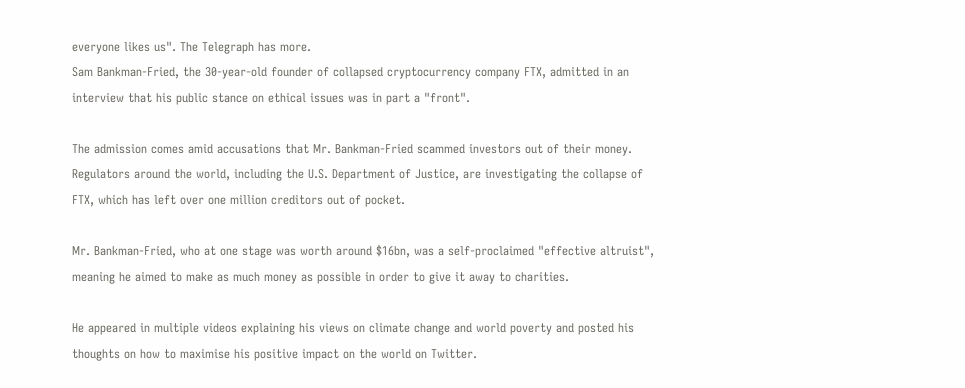everyone likes us". The Telegraph has more.
Sam Bankman-Fried, the 30-year-old founder of collapsed cryptocurrency company FTX, admitted in an interview that his public stance on ethical issues was in part a "front".

The admission comes amid accusations that Mr. Bankman-Fried scammed investors out of their money. Regulators around the world, including the U.S. Department of Justice, are investigating the collapse of FTX, which has left over one million creditors out of pocket.

Mr. Bankman-Fried, who at one stage was worth around $16bn, was a self-proclaimed "effective altruist", meaning he aimed to make as much money as possible in order to give it away to charities.

He appeared in multiple videos explaining his views on climate change and world poverty and posted his thoughts on how to maximise his positive impact on the world on Twitter.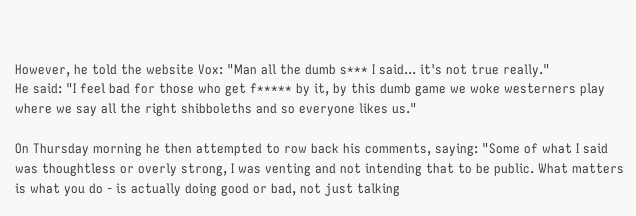However, he told the website Vox: "Man all the dumb s*** I said... it's not true really."
He said: "I feel bad for those who get f***** by it, by this dumb game we woke westerners play where we say all the right shibboleths and so everyone likes us."

On Thursday morning he then attempted to row back his comments, saying: "Some of what I said was thoughtless or overly strong, I was venting and not intending that to be public. What matters is what you do - is actually doing good or bad, not just talking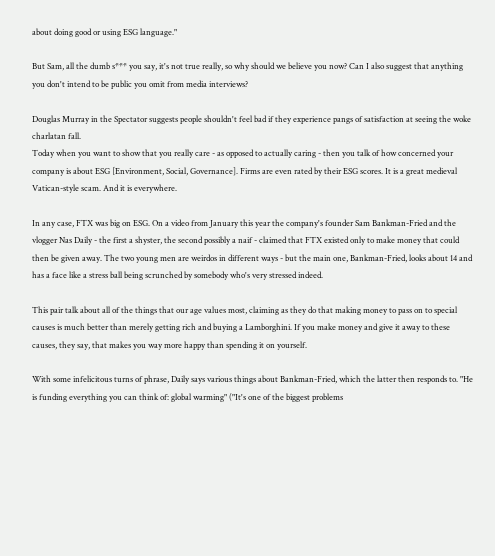about doing good or using ESG language."

But Sam, all the dumb s*** you say, it's not true really, so why should we believe you now? Can I also suggest that anything you don't intend to be public you omit from media interviews?

Douglas Murray in the Spectator suggests people shouldn't feel bad if they experience pangs of satisfaction at seeing the woke charlatan fall.
Today when you want to show that you really care - as opposed to actually caring - then you talk of how concerned your company is about ESG [Environment, Social, Governance]. Firms are even rated by their ESG scores. It is a great medieval Vatican-style scam. And it is everywhere.

In any case, FTX was big on ESG. On a video from January this year the company's founder Sam Bankman-Fried and the vlogger Nas Daily - the first a shyster, the second possibly a naif - claimed that FTX existed only to make money that could then be given away. The two young men are weirdos in different ways - but the main one, Bankman-Fried, looks about 14 and has a face like a stress ball being scrunched by somebody who's very stressed indeed.

This pair talk about all of the things that our age values most, claiming as they do that making money to pass on to special causes is much better than merely getting rich and buying a Lamborghini. If you make money and give it away to these causes, they say, that makes you way more happy than spending it on yourself.

With some infelicitous turns of phrase, Daily says various things about Bankman-Fried, which the latter then responds to. "He is funding everything you can think of: global warming" ("It's one of the biggest problems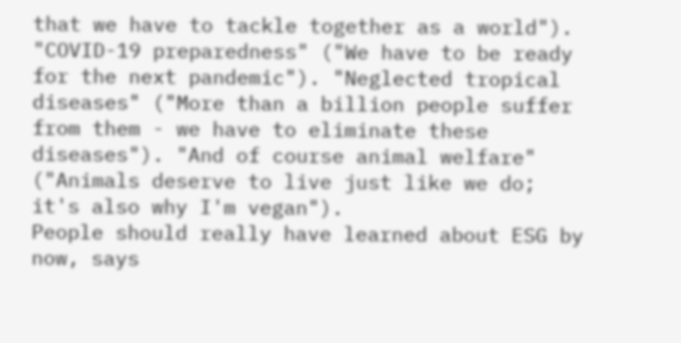that we have to tackle together as a world"). "COVID-19 preparedness" ("We have to be ready for the next pandemic"). "Neglected tropical diseases" ("More than a billion people suffer from them - we have to eliminate these diseases"). "And of course animal welfare" ("Animals deserve to live just like we do; it's also why I'm vegan").
People should really have learned about ESG by now, says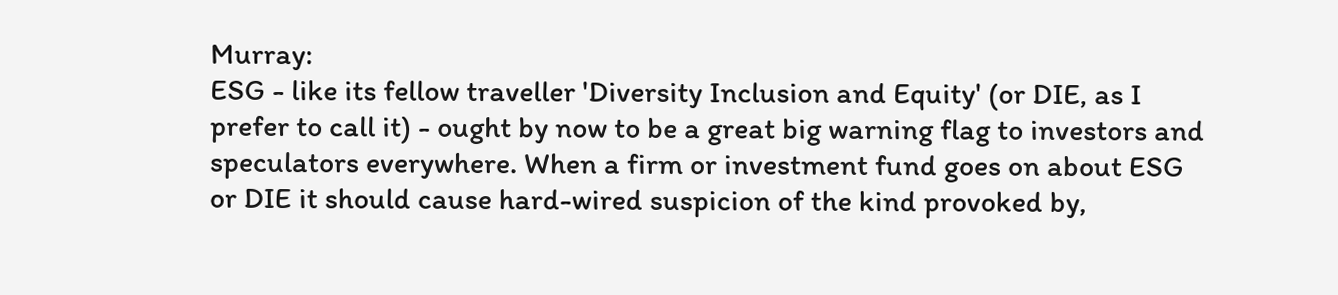Murray:
ESG - like its fellow traveller 'Diversity Inclusion and Equity' (or DIE, as I prefer to call it) - ought by now to be a great big warning flag to investors and speculators everywhere. When a firm or investment fund goes on about ESG or DIE it should cause hard-wired suspicion of the kind provoked by,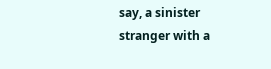say, a sinister stranger with a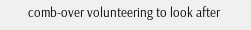comb-over volunteering to look after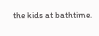the kids at bathtime.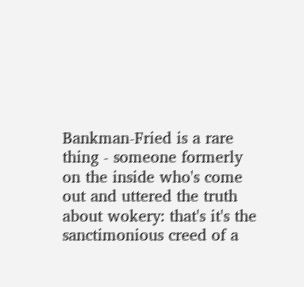Bankman-Fried is a rare thing - someone formerly on the inside who's come out and uttered the truth about wokery: that's it's the sanctimonious creed of a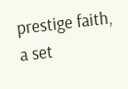prestige faith, a set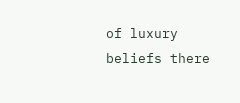of luxury beliefs there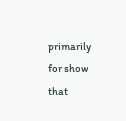primarily for show that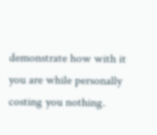demonstrate how with it you are while personally costing you nothing.